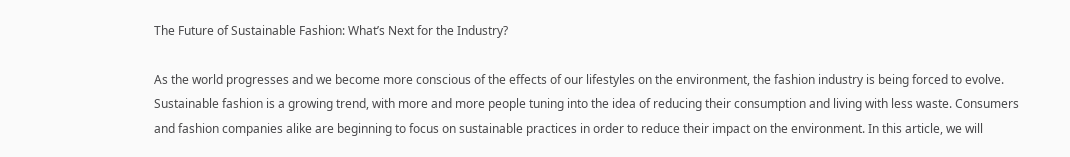The Future of Sustainable Fashion: What’s Next for the Industry?

As the world progresses and we become more conscious of the effects of our lifestyles on the environment, the fashion industry is being forced to evolve. Sustainable fashion is a growing trend, with more and more people tuning into the idea of reducing their consumption and living with less waste. Consumers and fashion companies alike are beginning to focus on sustainable practices in order to reduce their impact on the environment. In this article, we will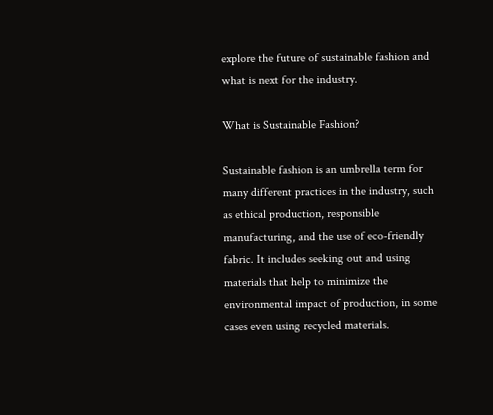explore the future of sustainable fashion and what is next for the industry.

What is Sustainable Fashion?

Sustainable fashion is an umbrella term for many different practices in the industry, such as ethical production, responsible manufacturing, and the use of eco-friendly fabric. It includes seeking out and using materials that help to minimize the environmental impact of production, in some cases even using recycled materials.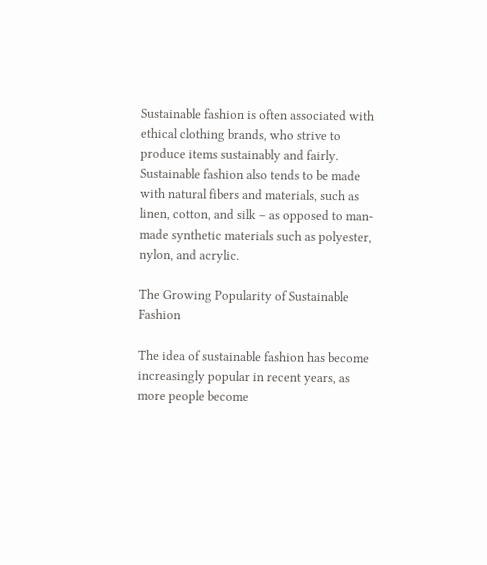Sustainable fashion is often associated with ethical clothing brands, who strive to produce items sustainably and fairly. Sustainable fashion also tends to be made with natural fibers and materials, such as linen, cotton, and silk – as opposed to man-made synthetic materials such as polyester, nylon, and acrylic.

The Growing Popularity of Sustainable Fashion

The idea of sustainable fashion has become increasingly popular in recent years, as more people become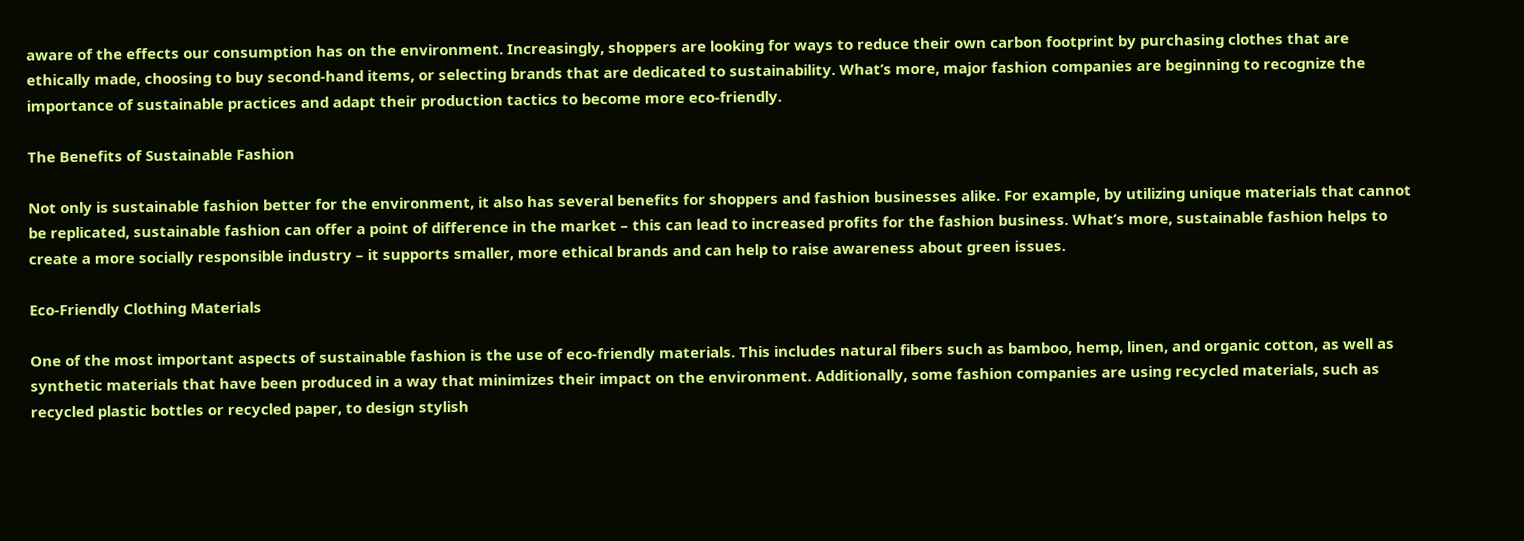aware of the effects our consumption has on the environment. Increasingly, shoppers are looking for ways to reduce their own carbon footprint by purchasing clothes that are ethically made, choosing to buy second-hand items, or selecting brands that are dedicated to sustainability. What’s more, major fashion companies are beginning to recognize the importance of sustainable practices and adapt their production tactics to become more eco-friendly.

The Benefits of Sustainable Fashion

Not only is sustainable fashion better for the environment, it also has several benefits for shoppers and fashion businesses alike. For example, by utilizing unique materials that cannot be replicated, sustainable fashion can offer a point of difference in the market – this can lead to increased profits for the fashion business. What’s more, sustainable fashion helps to create a more socially responsible industry – it supports smaller, more ethical brands and can help to raise awareness about green issues.

Eco-Friendly Clothing Materials

One of the most important aspects of sustainable fashion is the use of eco-friendly materials. This includes natural fibers such as bamboo, hemp, linen, and organic cotton, as well as synthetic materials that have been produced in a way that minimizes their impact on the environment. Additionally, some fashion companies are using recycled materials, such as recycled plastic bottles or recycled paper, to design stylish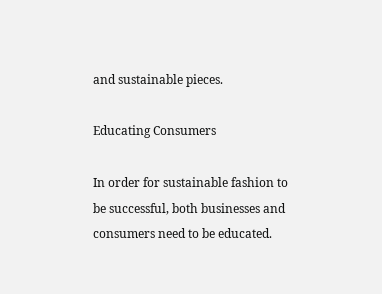and sustainable pieces.

Educating Consumers

In order for sustainable fashion to be successful, both businesses and consumers need to be educated.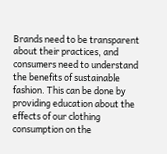Brands need to be transparent about their practices, and consumers need to understand the benefits of sustainable fashion. This can be done by providing education about the effects of our clothing consumption on the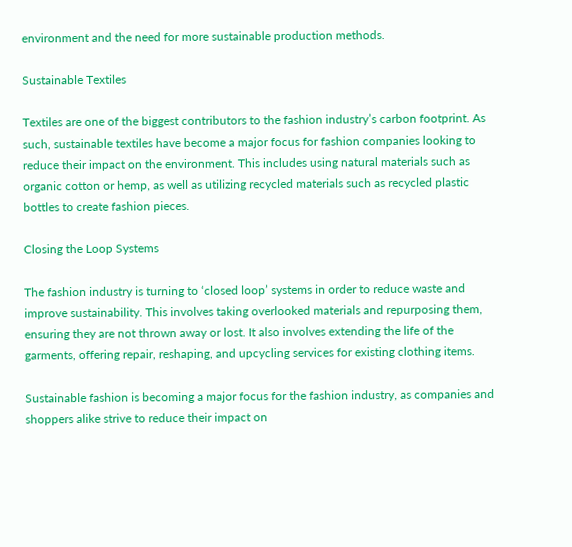environment and the need for more sustainable production methods.

Sustainable Textiles

Textiles are one of the biggest contributors to the fashion industry’s carbon footprint. As such, sustainable textiles have become a major focus for fashion companies looking to reduce their impact on the environment. This includes using natural materials such as organic cotton or hemp, as well as utilizing recycled materials such as recycled plastic bottles to create fashion pieces.

Closing the Loop Systems

The fashion industry is turning to ‘closed loop’ systems in order to reduce waste and improve sustainability. This involves taking overlooked materials and repurposing them, ensuring they are not thrown away or lost. It also involves extending the life of the garments, offering repair, reshaping, and upcycling services for existing clothing items.

Sustainable fashion is becoming a major focus for the fashion industry, as companies and shoppers alike strive to reduce their impact on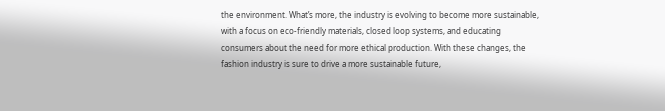the environment. What’s more, the industry is evolving to become more sustainable, with a focus on eco-friendly materials, closed loop systems, and educating consumers about the need for more ethical production. With these changes, the fashion industry is sure to drive a more sustainable future,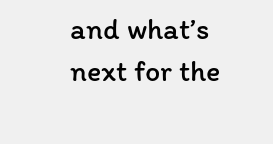and what’s next for the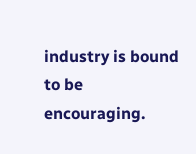industry is bound to be encouraging.